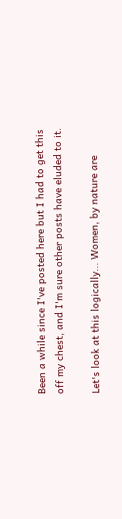Been a while since I've posted here but I had to get this off my chest, and I'm sure other posts have eluded to it.

Let's look at this logically... Women, by nature are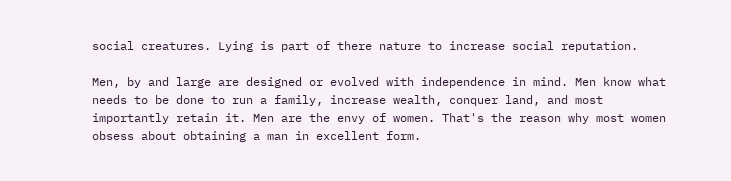social creatures. Lying is part of there nature to increase social reputation.

Men, by and large are designed or evolved with independence in mind. Men know what needs to be done to run a family, increase wealth, conquer land, and most importantly retain it. Men are the envy of women. That's the reason why most women obsess about obtaining a man in excellent form.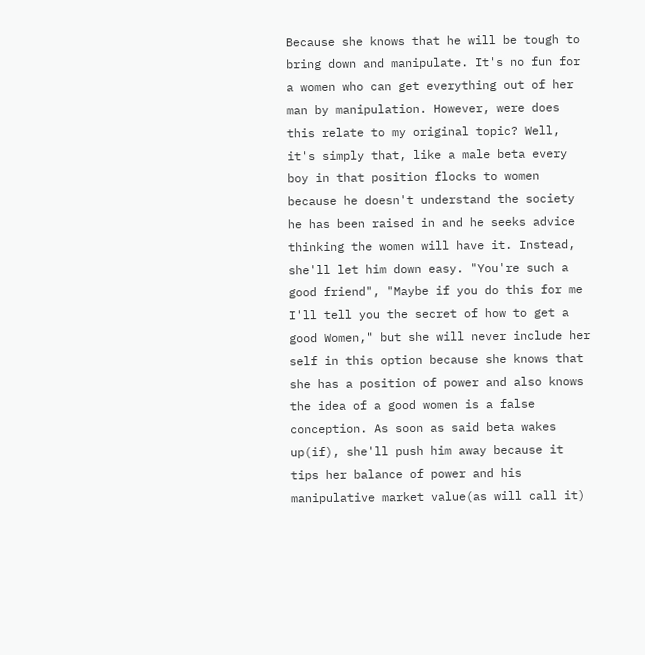Because she knows that he will be tough to bring down and manipulate. It's no fun for a women who can get everything out of her man by manipulation. However, were does this relate to my original topic? Well, it's simply that, like a male beta every boy in that position flocks to women because he doesn't understand the society he has been raised in and he seeks advice thinking the women will have it. Instead, she'll let him down easy. "You're such a good friend", "Maybe if you do this for me I'll tell you the secret of how to get a good Women," but she will never include her self in this option because she knows that she has a position of power and also knows the idea of a good women is a false conception. As soon as said beta wakes up(if), she'll push him away because it tips her balance of power and his manipulative market value(as will call it)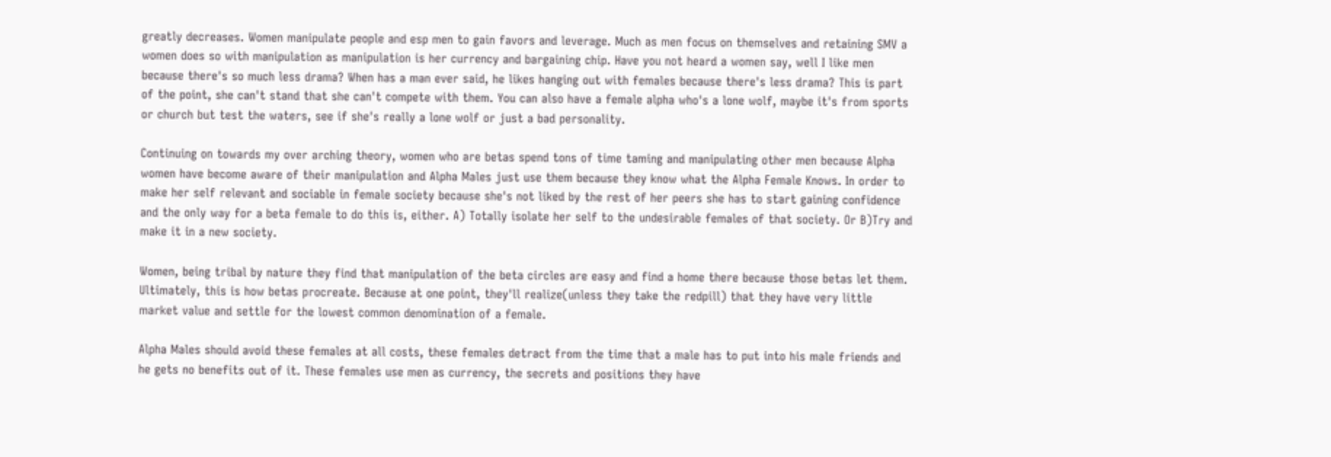greatly decreases. Women manipulate people and esp men to gain favors and leverage. Much as men focus on themselves and retaining SMV a women does so with manipulation as manipulation is her currency and bargaining chip. Have you not heard a women say, well I like men because there's so much less drama? When has a man ever said, he likes hanging out with females because there's less drama? This is part of the point, she can't stand that she can't compete with them. You can also have a female alpha who's a lone wolf, maybe it's from sports or church but test the waters, see if she's really a lone wolf or just a bad personality.

Continuing on towards my over arching theory, women who are betas spend tons of time taming and manipulating other men because Alpha women have become aware of their manipulation and Alpha Males just use them because they know what the Alpha Female Knows. In order to make her self relevant and sociable in female society because she's not liked by the rest of her peers she has to start gaining confidence and the only way for a beta female to do this is, either. A) Totally isolate her self to the undesirable females of that society. Or B)Try and make it in a new society.

Women, being tribal by nature they find that manipulation of the beta circles are easy and find a home there because those betas let them. Ultimately, this is how betas procreate. Because at one point, they'll realize(unless they take the redpill) that they have very little market value and settle for the lowest common denomination of a female.

Alpha Males should avoid these females at all costs, these females detract from the time that a male has to put into his male friends and he gets no benefits out of it. These females use men as currency, the secrets and positions they have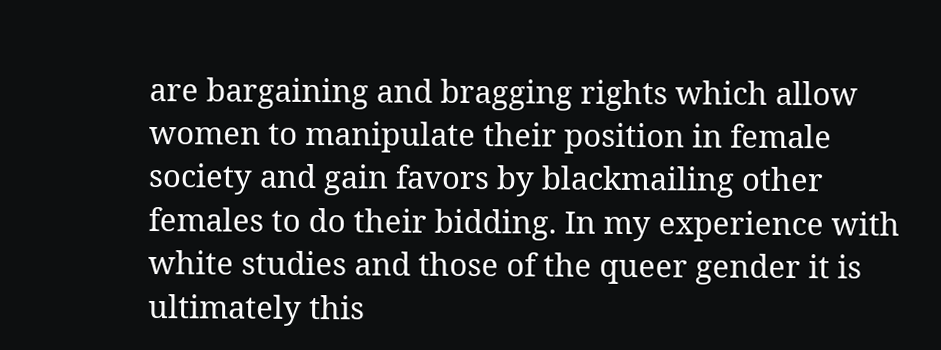are bargaining and bragging rights which allow women to manipulate their position in female society and gain favors by blackmailing other females to do their bidding. In my experience with white studies and those of the queer gender it is ultimately this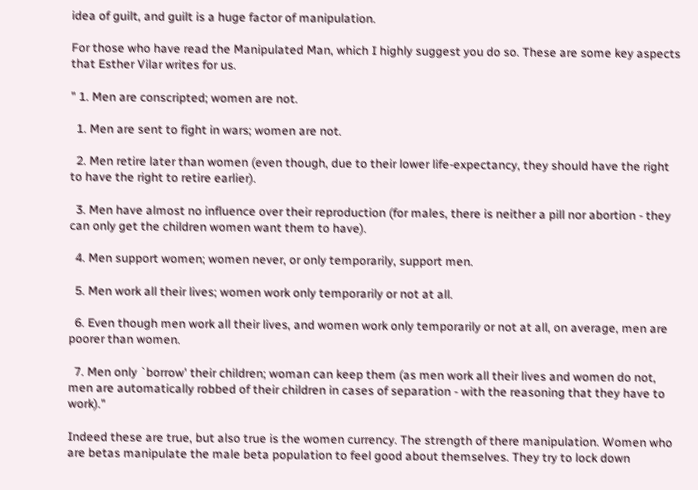idea of guilt, and guilt is a huge factor of manipulation.

For those who have read the Manipulated Man, which I highly suggest you do so. These are some key aspects that Esther Vilar writes for us.

" 1. Men are conscripted; women are not.

  1. Men are sent to fight in wars; women are not.

  2. Men retire later than women (even though, due to their lower life-expectancy, they should have the right to have the right to retire earlier).

  3. Men have almost no influence over their reproduction (for males, there is neither a pill nor abortion - they can only get the children women want them to have).

  4. Men support women; women never, or only temporarily, support men.

  5. Men work all their lives; women work only temporarily or not at all.

  6. Even though men work all their lives, and women work only temporarily or not at all, on average, men are poorer than women.

  7. Men only `borrow' their children; woman can keep them (as men work all their lives and women do not, men are automatically robbed of their children in cases of separation - with the reasoning that they have to work)."

Indeed these are true, but also true is the women currency. The strength of there manipulation. Women who are betas manipulate the male beta population to feel good about themselves. They try to lock down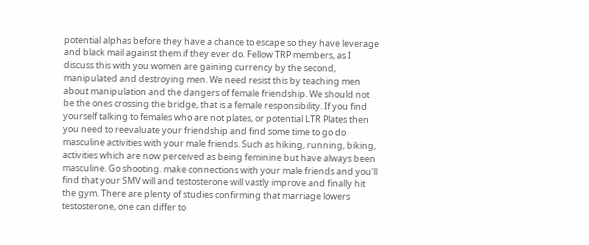potential alphas before they have a chance to escape so they have leverage and black mail against them if they ever do. Fellow TRP members, as I discuss this with you women are gaining currency by the second, manipulated and destroying men. We need resist this by teaching men about manipulation and the dangers of female friendship. We should not be the ones crossing the bridge, that is a female responsibility. If you find yourself talking to females who are not plates, or potential LTR Plates then you need to reevaluate your friendship and find some time to go do masculine activities with your male friends. Such as hiking, running, biking, activities which are now perceived as being feminine but have always been masculine. Go shooting. make connections with your male friends and you'll find that your SMV will and testosterone will vastly improve and finally hit the gym. There are plenty of studies confirming that marriage lowers testosterone, one can differ to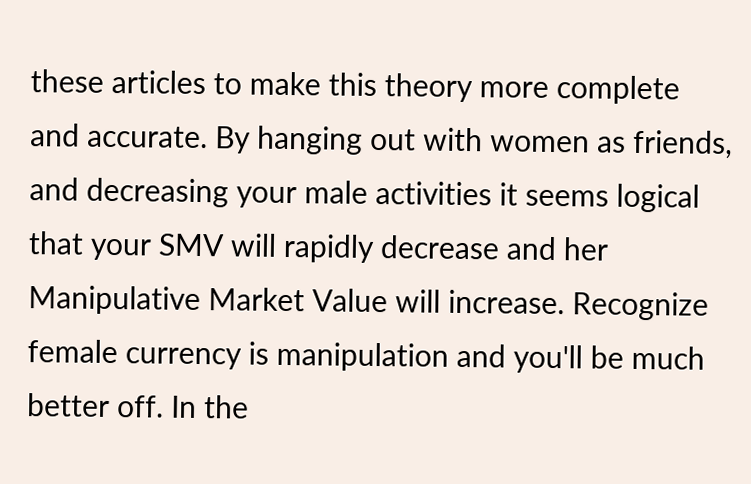these articles to make this theory more complete and accurate. By hanging out with women as friends, and decreasing your male activities it seems logical that your SMV will rapidly decrease and her Manipulative Market Value will increase. Recognize female currency is manipulation and you'll be much better off. In the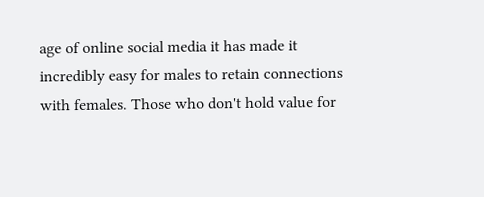age of online social media it has made it incredibly easy for males to retain connections with females. Those who don't hold value for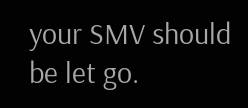your SMV should be let go.